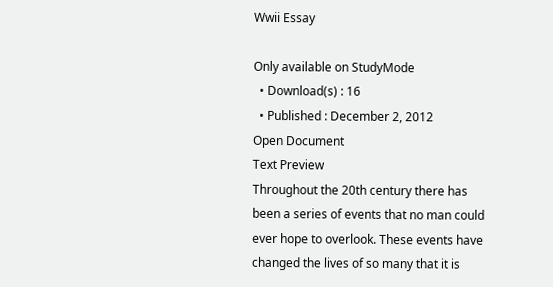Wwii Essay

Only available on StudyMode
  • Download(s) : 16
  • Published : December 2, 2012
Open Document
Text Preview
Throughout the 20th century there has been a series of events that no man could ever hope to overlook. These events have changed the lives of so many that it is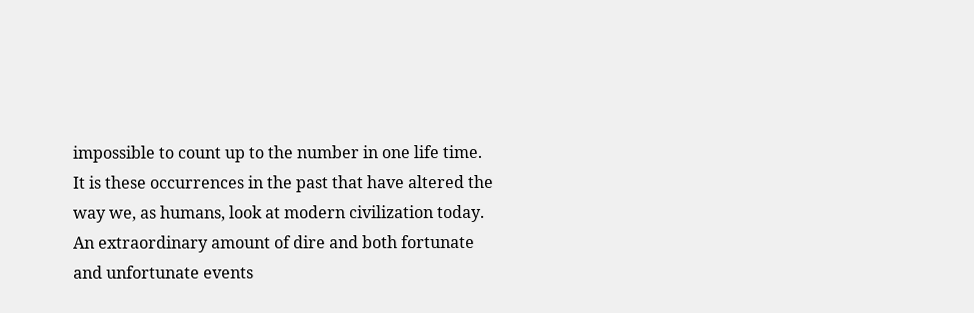impossible to count up to the number in one life time. It is these occurrences in the past that have altered the way we, as humans, look at modern civilization today. An extraordinary amount of dire and both fortunate and unfortunate events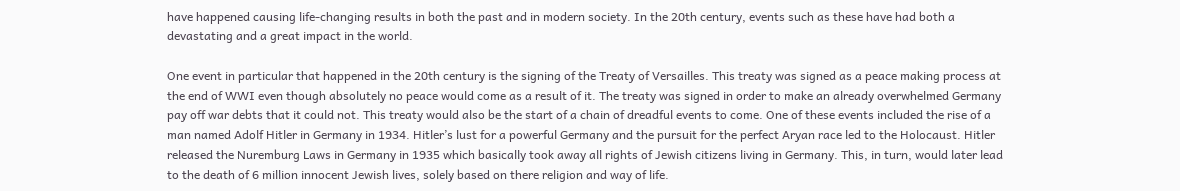have happened causing life-changing results in both the past and in modern society. In the 20th century, events such as these have had both a devastating and a great impact in the world.

One event in particular that happened in the 20th century is the signing of the Treaty of Versailles. This treaty was signed as a peace making process at the end of WWI even though absolutely no peace would come as a result of it. The treaty was signed in order to make an already overwhelmed Germany pay off war debts that it could not. This treaty would also be the start of a chain of dreadful events to come. One of these events included the rise of a man named Adolf Hitler in Germany in 1934. Hitler’s lust for a powerful Germany and the pursuit for the perfect Aryan race led to the Holocaust. Hitler released the Nuremburg Laws in Germany in 1935 which basically took away all rights of Jewish citizens living in Germany. This, in turn, would later lead to the death of 6 million innocent Jewish lives, solely based on there religion and way of life.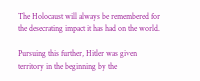The Holocaust will always be remembered for the desecrating impact it has had on the world.

Pursuing this further, Hitler was given territory in the beginning by the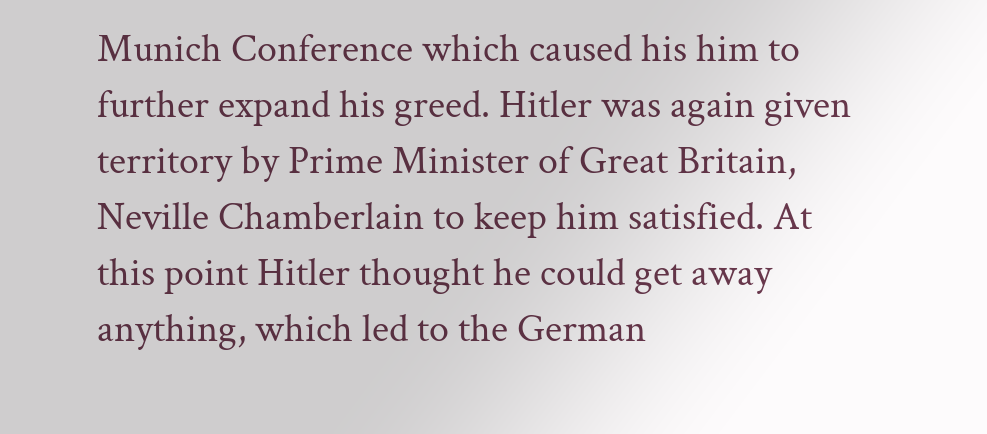Munich Conference which caused his him to further expand his greed. Hitler was again given territory by Prime Minister of Great Britain, Neville Chamberlain to keep him satisfied. At this point Hitler thought he could get away anything, which led to the German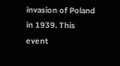invasion of Poland in 1939. This event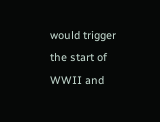would trigger the start of WWII and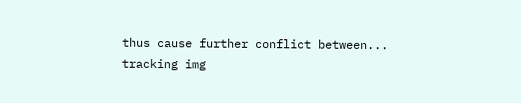thus cause further conflict between...
tracking img